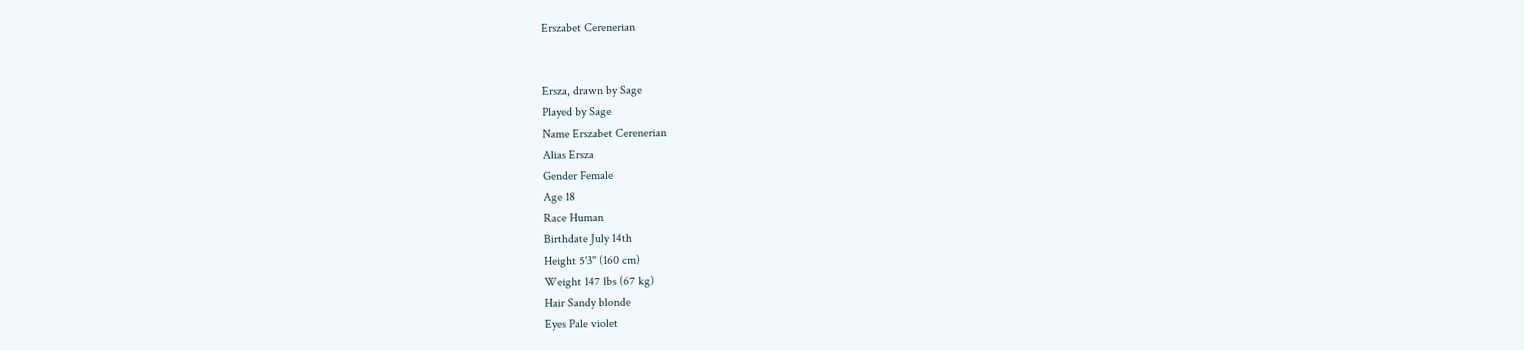Erszabet Cerenerian


Ersza, drawn by Sage
Played by Sage
Name Erszabet Cerenerian
Alias Ersza
Gender Female
Age 18
Race Human
Birthdate July 14th
Height 5'3'' (160 cm)
Weight 147 lbs (67 kg)
Hair Sandy blonde
Eyes Pale violet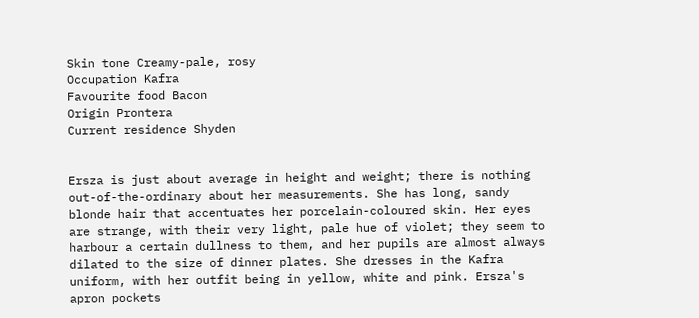Skin tone Creamy-pale, rosy
Occupation Kafra
Favourite food Bacon
Origin Prontera
Current residence Shyden


Ersza is just about average in height and weight; there is nothing out-of-the-ordinary about her measurements. She has long, sandy blonde hair that accentuates her porcelain-coloured skin. Her eyes are strange, with their very light, pale hue of violet; they seem to harbour a certain dullness to them, and her pupils are almost always dilated to the size of dinner plates. She dresses in the Kafra uniform, with her outfit being in yellow, white and pink. Ersza's apron pockets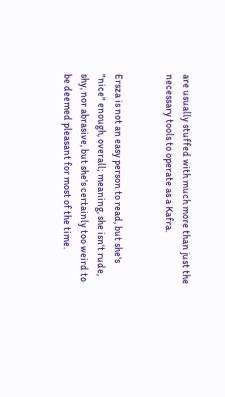are usually stuffed with much more than just the necessary tools to operate as a Kafra.


Ersza is not an easy person to read, but she's "nice" enough, overall; meaning, she isn't rude, shy, nor abrasive, but she's certainly too weird to be deemed pleasant for most of the time.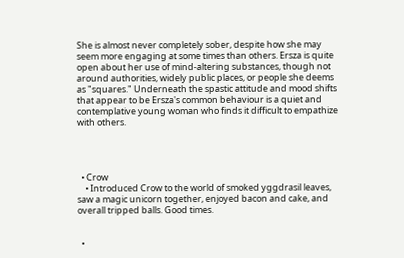She is almost never completely sober, despite how she may seem more engaging at some times than others. Ersza is quite open about her use of mind-altering substances, though not around authorities, widely public places, or people she deems as "squares." Underneath the spastic attitude and mood shifts that appear to be Ersza's common behaviour is a quiet and contemplative young woman who finds it difficult to empathize with others.




  • Crow
    • Introduced Crow to the world of smoked yggdrasil leaves, saw a magic unicorn together, enjoyed bacon and cake, and overall tripped balls. Good times.


  •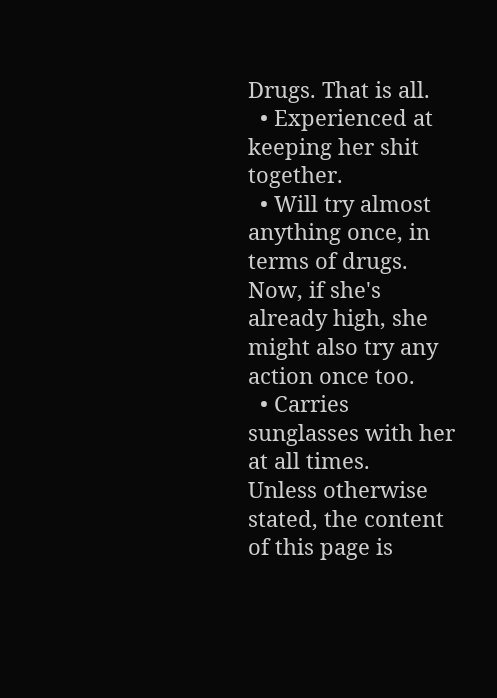Drugs. That is all.
  • Experienced at keeping her shit together.
  • Will try almost anything once, in terms of drugs. Now, if she's already high, she might also try any action once too.
  • Carries sunglasses with her at all times.
Unless otherwise stated, the content of this page is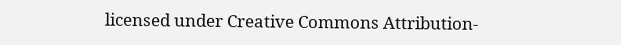licensed under Creative Commons Attribution-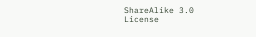ShareAlike 3.0 License